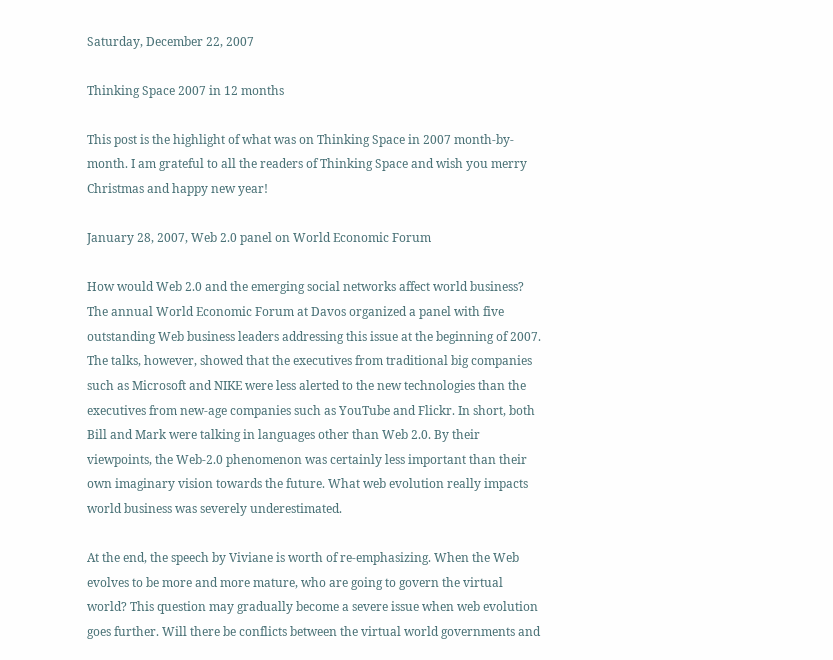Saturday, December 22, 2007

Thinking Space 2007 in 12 months

This post is the highlight of what was on Thinking Space in 2007 month-by-month. I am grateful to all the readers of Thinking Space and wish you merry Christmas and happy new year!

January 28, 2007, Web 2.0 panel on World Economic Forum

How would Web 2.0 and the emerging social networks affect world business? The annual World Economic Forum at Davos organized a panel with five outstanding Web business leaders addressing this issue at the beginning of 2007. The talks, however, showed that the executives from traditional big companies such as Microsoft and NIKE were less alerted to the new technologies than the executives from new-age companies such as YouTube and Flickr. In short, both Bill and Mark were talking in languages other than Web 2.0. By their viewpoints, the Web-2.0 phenomenon was certainly less important than their own imaginary vision towards the future. What web evolution really impacts world business was severely underestimated.

At the end, the speech by Viviane is worth of re-emphasizing. When the Web evolves to be more and more mature, who are going to govern the virtual world? This question may gradually become a severe issue when web evolution goes further. Will there be conflicts between the virtual world governments and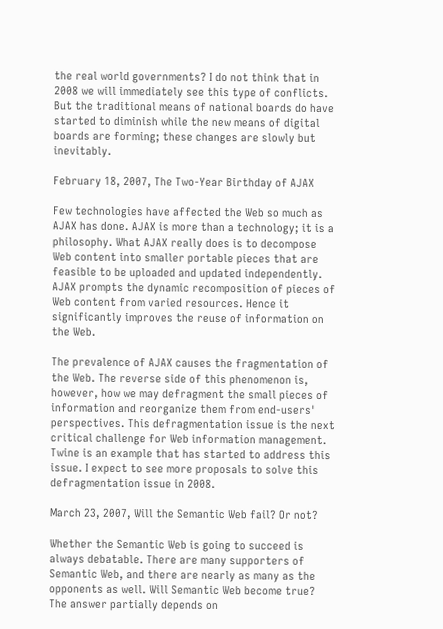the real world governments? I do not think that in 2008 we will immediately see this type of conflicts. But the traditional means of national boards do have started to diminish while the new means of digital boards are forming; these changes are slowly but inevitably.

February 18, 2007, The Two-Year Birthday of AJAX

Few technologies have affected the Web so much as AJAX has done. AJAX is more than a technology; it is a philosophy. What AJAX really does is to decompose Web content into smaller portable pieces that are feasible to be uploaded and updated independently. AJAX prompts the dynamic recomposition of pieces of Web content from varied resources. Hence it significantly improves the reuse of information on the Web.

The prevalence of AJAX causes the fragmentation of the Web. The reverse side of this phenomenon is, however, how we may defragment the small pieces of information and reorganize them from end-users' perspectives. This defragmentation issue is the next critical challenge for Web information management. Twine is an example that has started to address this issue. I expect to see more proposals to solve this defragmentation issue in 2008.

March 23, 2007, Will the Semantic Web fail? Or not?

Whether the Semantic Web is going to succeed is always debatable. There are many supporters of Semantic Web, and there are nearly as many as the opponents as well. Will Semantic Web become true? The answer partially depends on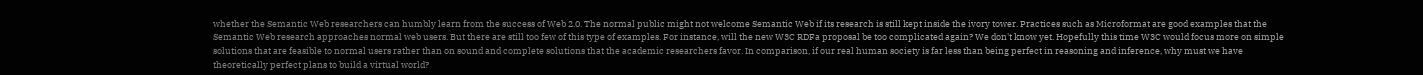whether the Semantic Web researchers can humbly learn from the success of Web 2.0. The normal public might not welcome Semantic Web if its research is still kept inside the ivory tower. Practices such as Microformat are good examples that the Semantic Web research approaches normal web users. But there are still too few of this type of examples. For instance, will the new W3C RDFa proposal be too complicated again? We don't know yet. Hopefully this time W3C would focus more on simple solutions that are feasible to normal users rather than on sound and complete solutions that the academic researchers favor. In comparison, if our real human society is far less than being perfect in reasoning and inference, why must we have theoretically perfect plans to build a virtual world?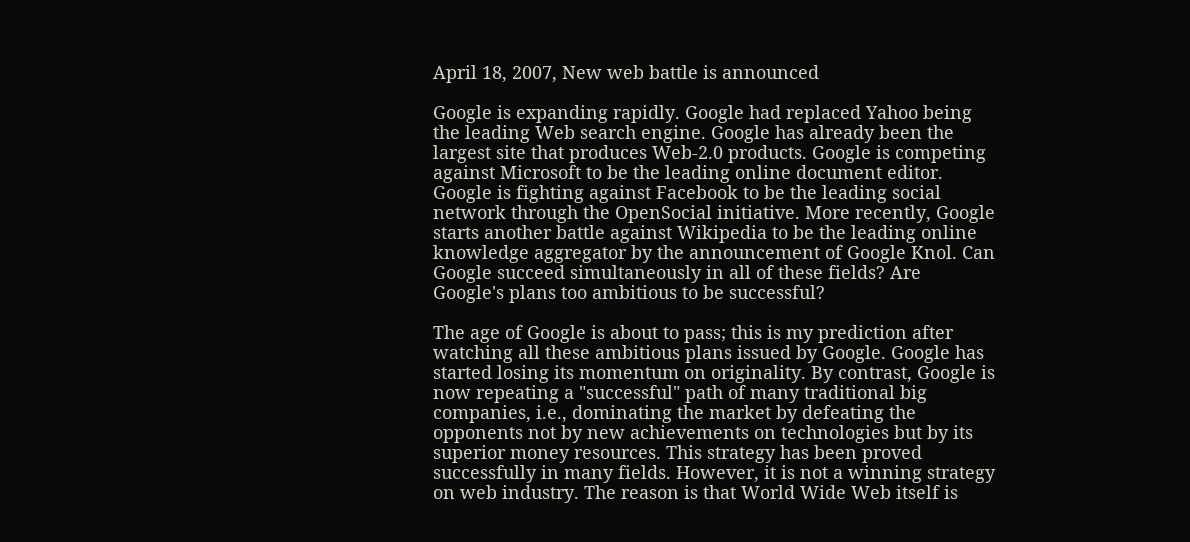April 18, 2007, New web battle is announced

Google is expanding rapidly. Google had replaced Yahoo being the leading Web search engine. Google has already been the largest site that produces Web-2.0 products. Google is competing against Microsoft to be the leading online document editor. Google is fighting against Facebook to be the leading social network through the OpenSocial initiative. More recently, Google starts another battle against Wikipedia to be the leading online knowledge aggregator by the announcement of Google Knol. Can Google succeed simultaneously in all of these fields? Are Google's plans too ambitious to be successful?

The age of Google is about to pass; this is my prediction after watching all these ambitious plans issued by Google. Google has started losing its momentum on originality. By contrast, Google is now repeating a "successful" path of many traditional big companies, i.e., dominating the market by defeating the opponents not by new achievements on technologies but by its superior money resources. This strategy has been proved successfully in many fields. However, it is not a winning strategy on web industry. The reason is that World Wide Web itself is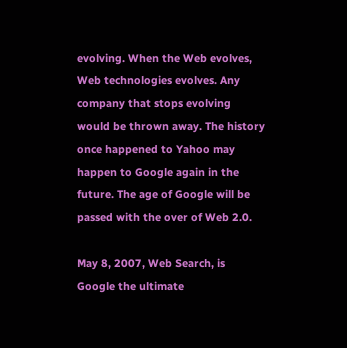evolving. When the Web evolves, Web technologies evolves. Any company that stops evolving would be thrown away. The history once happened to Yahoo may happen to Google again in the future. The age of Google will be passed with the over of Web 2.0.

May 8, 2007, Web Search, is Google the ultimate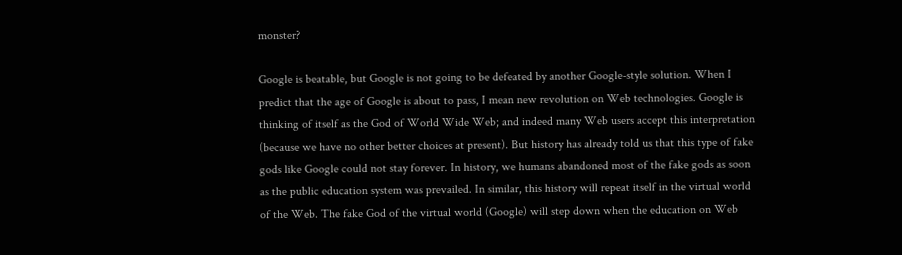monster?

Google is beatable, but Google is not going to be defeated by another Google-style solution. When I predict that the age of Google is about to pass, I mean new revolution on Web technologies. Google is thinking of itself as the God of World Wide Web; and indeed many Web users accept this interpretation (because we have no other better choices at present). But history has already told us that this type of fake gods like Google could not stay forever. In history, we humans abandoned most of the fake gods as soon as the public education system was prevailed. In similar, this history will repeat itself in the virtual world of the Web. The fake God of the virtual world (Google) will step down when the education on Web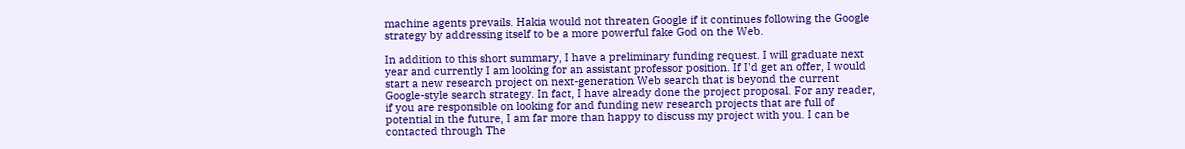machine agents prevails. Hakia would not threaten Google if it continues following the Google strategy by addressing itself to be a more powerful fake God on the Web.

In addition to this short summary, I have a preliminary funding request. I will graduate next year and currently I am looking for an assistant professor position. If I'd get an offer, I would start a new research project on next-generation Web search that is beyond the current Google-style search strategy. In fact, I have already done the project proposal. For any reader, if you are responsible on looking for and funding new research projects that are full of potential in the future, I am far more than happy to discuss my project with you. I can be contacted through The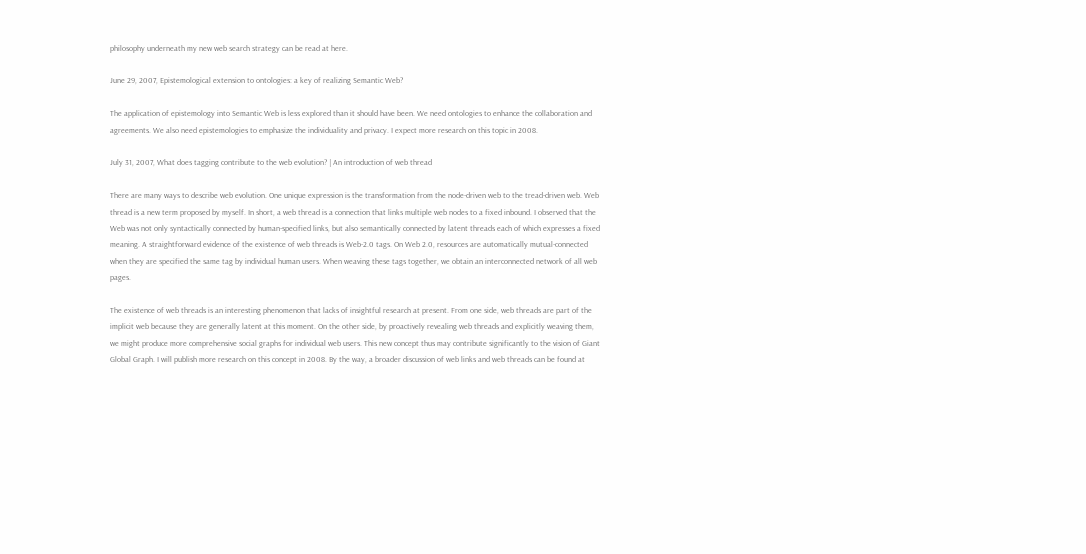philosophy underneath my new web search strategy can be read at here.

June 29, 2007, Epistemological extension to ontologies: a key of realizing Semantic Web?

The application of epistemology into Semantic Web is less explored than it should have been. We need ontologies to enhance the collaboration and agreements. We also need epistemologies to emphasize the individuality and privacy. I expect more research on this topic in 2008.

July 31, 2007, What does tagging contribute to the web evolution? | An introduction of web thread

There are many ways to describe web evolution. One unique expression is the transformation from the node-driven web to the tread-driven web. Web thread is a new term proposed by myself. In short, a web thread is a connection that links multiple web nodes to a fixed inbound. I observed that the Web was not only syntactically connected by human-specified links, but also semantically connected by latent threads each of which expresses a fixed meaning. A straightforward evidence of the existence of web threads is Web-2.0 tags. On Web 2.0, resources are automatically mutual-connected when they are specified the same tag by individual human users. When weaving these tags together, we obtain an interconnected network of all web pages.

The existence of web threads is an interesting phenomenon that lacks of insightful research at present. From one side, web threads are part of the implicit web because they are generally latent at this moment. On the other side, by proactively revealing web threads and explicitly weaving them, we might produce more comprehensive social graphs for individual web users. This new concept thus may contribute significantly to the vision of Giant Global Graph. I will publish more research on this concept in 2008. By the way, a broader discussion of web links and web threads can be found at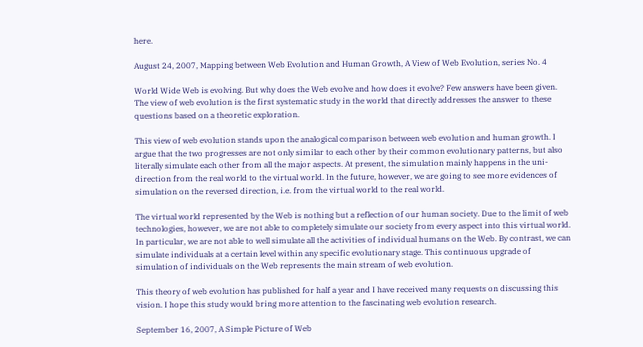here.

August 24, 2007, Mapping between Web Evolution and Human Growth, A View of Web Evolution, series No. 4

World Wide Web is evolving. But why does the Web evolve and how does it evolve? Few answers have been given. The view of web evolution is the first systematic study in the world that directly addresses the answer to these questions based on a theoretic exploration.

This view of web evolution stands upon the analogical comparison between web evolution and human growth. I argue that the two progresses are not only similar to each other by their common evolutionary patterns, but also literally simulate each other from all the major aspects. At present, the simulation mainly happens in the uni-direction from the real world to the virtual world. In the future, however, we are going to see more evidences of simulation on the reversed direction, i.e. from the virtual world to the real world.

The virtual world represented by the Web is nothing but a reflection of our human society. Due to the limit of web technologies, however, we are not able to completely simulate our society from every aspect into this virtual world. In particular, we are not able to well simulate all the activities of individual humans on the Web. By contrast, we can simulate individuals at a certain level within any specific evolutionary stage. This continuous upgrade of simulation of individuals on the Web represents the main stream of web evolution.

This theory of web evolution has published for half a year and I have received many requests on discussing this vision. I hope this study would bring more attention to the fascinating web evolution research.

September 16, 2007, A Simple Picture of Web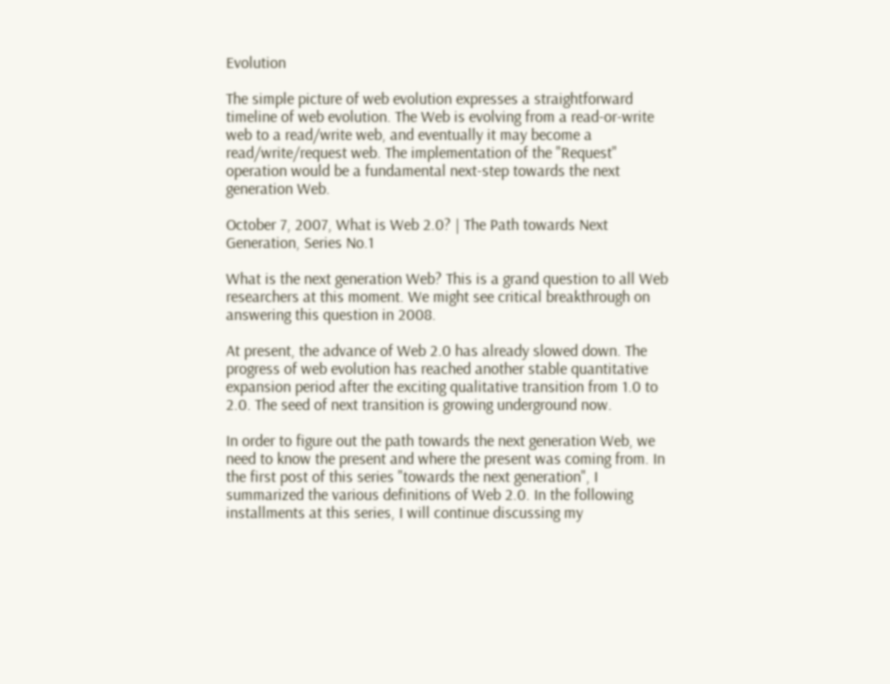Evolution

The simple picture of web evolution expresses a straightforward timeline of web evolution. The Web is evolving from a read-or-write web to a read/write web, and eventually it may become a read/write/request web. The implementation of the "Request" operation would be a fundamental next-step towards the next generation Web.

October 7, 2007, What is Web 2.0? | The Path towards Next Generation, Series No.1

What is the next generation Web? This is a grand question to all Web researchers at this moment. We might see critical breakthrough on answering this question in 2008.

At present, the advance of Web 2.0 has already slowed down. The progress of web evolution has reached another stable quantitative expansion period after the exciting qualitative transition from 1.0 to 2.0. The seed of next transition is growing underground now.

In order to figure out the path towards the next generation Web, we need to know the present and where the present was coming from. In the first post of this series "towards the next generation", I summarized the various definitions of Web 2.0. In the following installments at this series, I will continue discussing my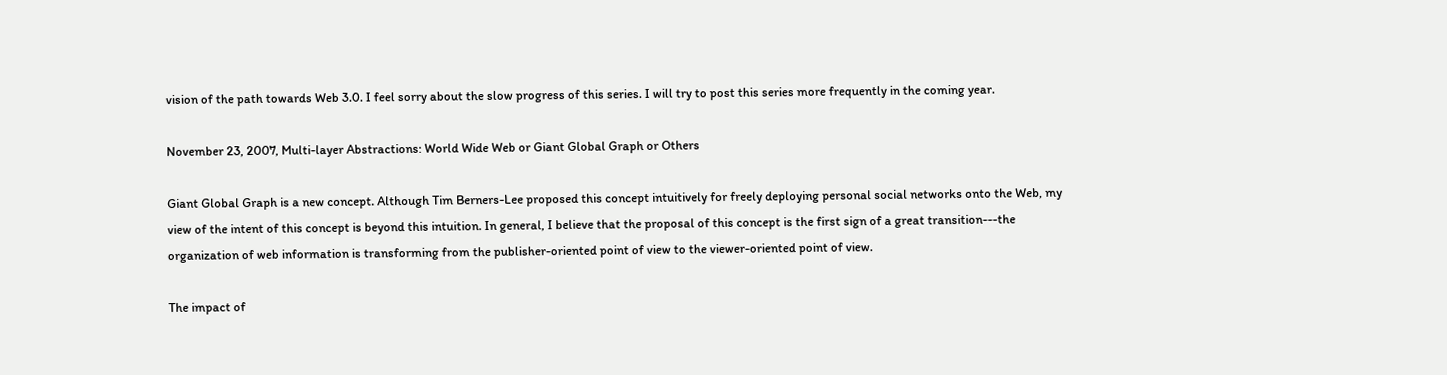vision of the path towards Web 3.0. I feel sorry about the slow progress of this series. I will try to post this series more frequently in the coming year.

November 23, 2007, Multi-layer Abstractions: World Wide Web or Giant Global Graph or Others

Giant Global Graph is a new concept. Although Tim Berners-Lee proposed this concept intuitively for freely deploying personal social networks onto the Web, my view of the intent of this concept is beyond this intuition. In general, I believe that the proposal of this concept is the first sign of a great transition---the organization of web information is transforming from the publisher-oriented point of view to the viewer-oriented point of view.

The impact of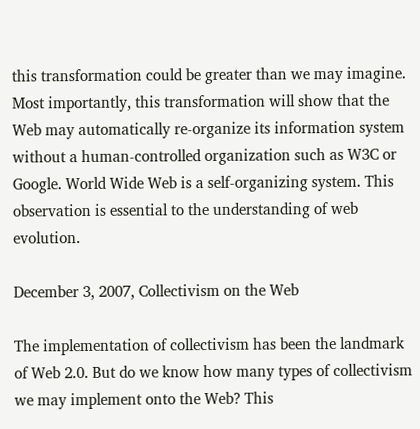this transformation could be greater than we may imagine. Most importantly, this transformation will show that the Web may automatically re-organize its information system without a human-controlled organization such as W3C or Google. World Wide Web is a self-organizing system. This observation is essential to the understanding of web evolution.

December 3, 2007, Collectivism on the Web

The implementation of collectivism has been the landmark of Web 2.0. But do we know how many types of collectivism we may implement onto the Web? This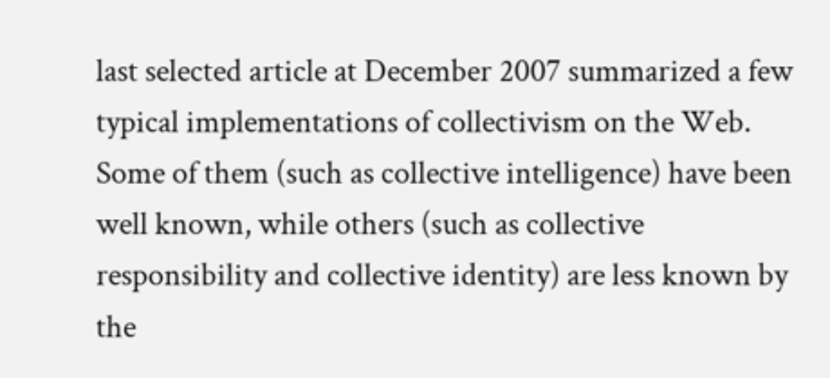last selected article at December 2007 summarized a few typical implementations of collectivism on the Web. Some of them (such as collective intelligence) have been well known, while others (such as collective responsibility and collective identity) are less known by the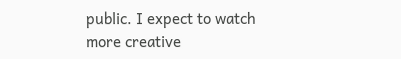public. I expect to watch more creative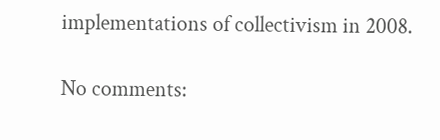implementations of collectivism in 2008.

No comments: